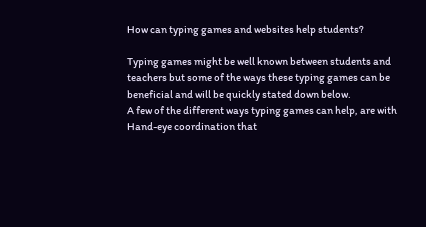How can typing games and websites help students?

Typing games might be well known between students and teachers but some of the ways these typing games can be beneficial and will be quickly stated down below.
A few of the different ways typing games can help, are with Hand-eye coordination that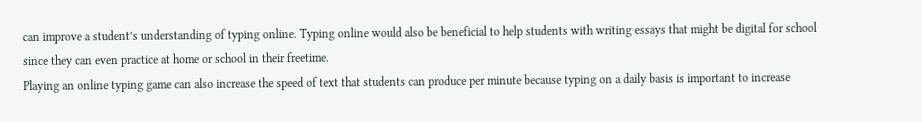can improve a student’s understanding of typing online. Typing online would also be beneficial to help students with writing essays that might be digital for school since they can even practice at home or school in their freetime.
Playing an online typing game can also increase the speed of text that students can produce per minute because typing on a daily basis is important to increase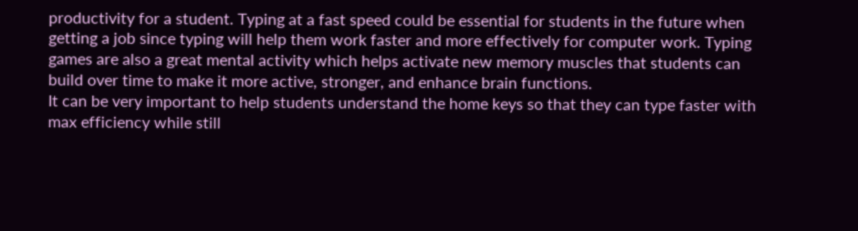productivity for a student. Typing at a fast speed could be essential for students in the future when getting a job since typing will help them work faster and more effectively for computer work. Typing games are also a great mental activity which helps activate new memory muscles that students can build over time to make it more active, stronger, and enhance brain functions.
It can be very important to help students understand the home keys so that they can type faster with max efficiency while still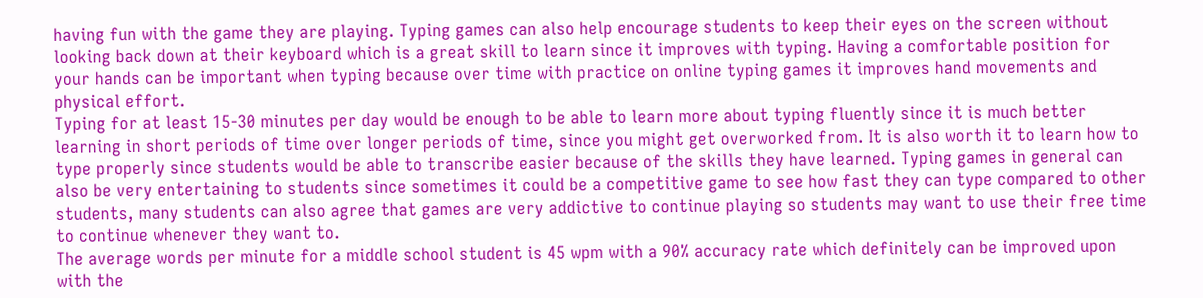having fun with the game they are playing. Typing games can also help encourage students to keep their eyes on the screen without looking back down at their keyboard which is a great skill to learn since it improves with typing. Having a comfortable position for your hands can be important when typing because over time with practice on online typing games it improves hand movements and physical effort.
Typing for at least 15-30 minutes per day would be enough to be able to learn more about typing fluently since it is much better learning in short periods of time over longer periods of time, since you might get overworked from. It is also worth it to learn how to type properly since students would be able to transcribe easier because of the skills they have learned. Typing games in general can also be very entertaining to students since sometimes it could be a competitive game to see how fast they can type compared to other students, many students can also agree that games are very addictive to continue playing so students may want to use their free time to continue whenever they want to.
The average words per minute for a middle school student is 45 wpm with a 90% accuracy rate which definitely can be improved upon with the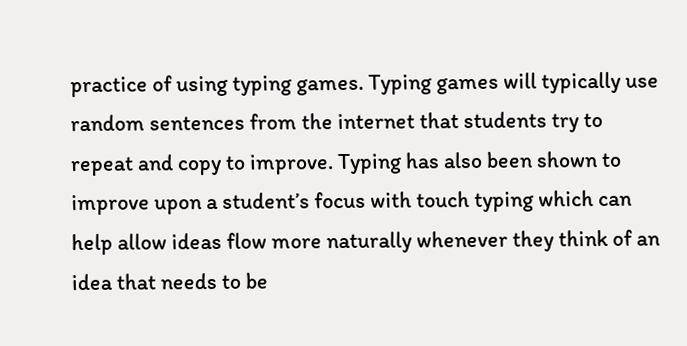practice of using typing games. Typing games will typically use random sentences from the internet that students try to repeat and copy to improve. Typing has also been shown to improve upon a student’s focus with touch typing which can help allow ideas flow more naturally whenever they think of an idea that needs to be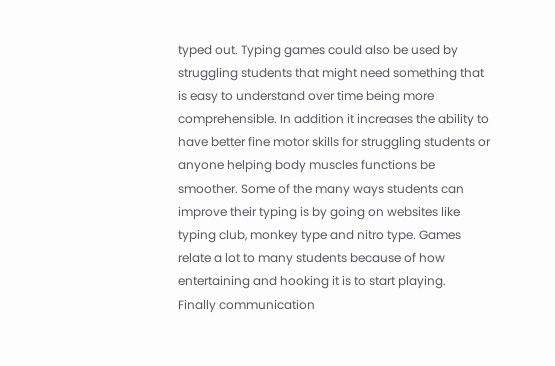typed out. Typing games could also be used by struggling students that might need something that is easy to understand over time being more comprehensible. In addition it increases the ability to have better fine motor skills for struggling students or anyone helping body muscles functions be smoother. Some of the many ways students can improve their typing is by going on websites like typing club, monkey type and nitro type. Games relate a lot to many students because of how entertaining and hooking it is to start playing.
Finally communication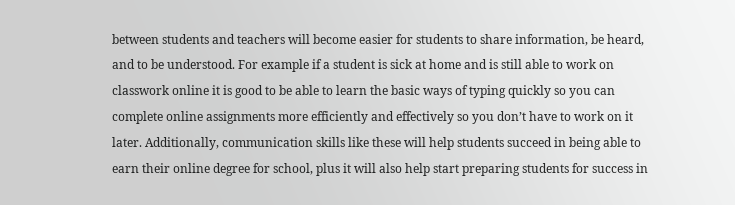between students and teachers will become easier for students to share information, be heard, and to be understood. For example if a student is sick at home and is still able to work on classwork online it is good to be able to learn the basic ways of typing quickly so you can complete online assignments more efficiently and effectively so you don’t have to work on it later. Additionally, communication skills like these will help students succeed in being able to earn their online degree for school, plus it will also help start preparing students for success in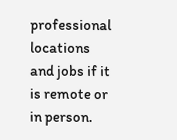professional locations and jobs if it is remote or in person.